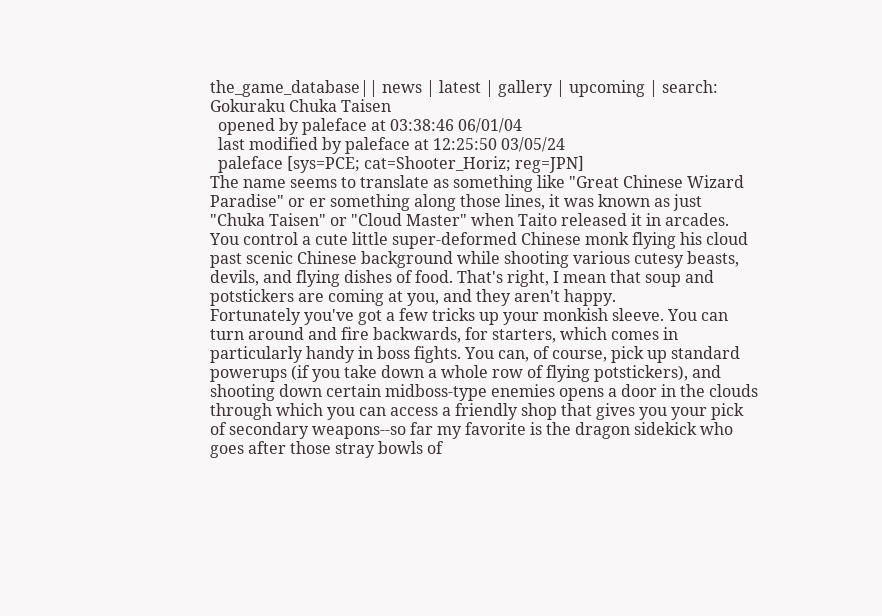the_game_database|| news | latest | gallery | upcoming | search:
Gokuraku Chuka Taisen
  opened by paleface at 03:38:46 06/01/04
  last modified by paleface at 12:25:50 03/05/24
  paleface [sys=PCE; cat=Shooter_Horiz; reg=JPN]
The name seems to translate as something like "Great Chinese Wizard Paradise" or er something along those lines, it was known as just "Chuka Taisen" or "Cloud Master" when Taito released it in arcades.
You control a cute little super-deformed Chinese monk flying his cloud past scenic Chinese background while shooting various cutesy beasts, devils, and flying dishes of food. That's right, I mean that soup and potstickers are coming at you, and they aren't happy.
Fortunately you've got a few tricks up your monkish sleeve. You can turn around and fire backwards, for starters, which comes in particularly handy in boss fights. You can, of course, pick up standard powerups (if you take down a whole row of flying potstickers), and shooting down certain midboss-type enemies opens a door in the clouds through which you can access a friendly shop that gives you your pick of secondary weapons--so far my favorite is the dragon sidekick who goes after those stray bowls of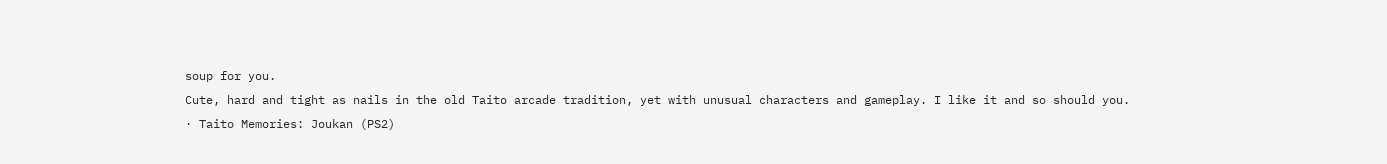soup for you.
Cute, hard and tight as nails in the old Taito arcade tradition, yet with unusual characters and gameplay. I like it and so should you.
· Taito Memories: Joukan (PS2)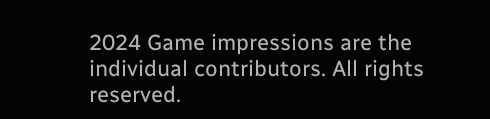2024 Game impressions are the individual contributors. All rights reserved.